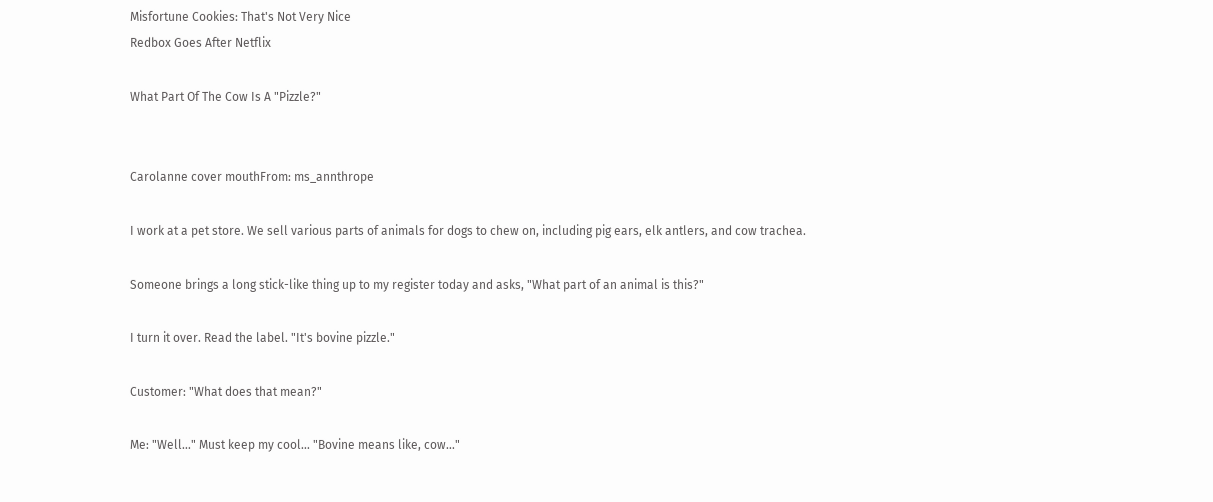Misfortune Cookies: That's Not Very Nice
Redbox Goes After Netflix

What Part Of The Cow Is A "Pizzle?"


Carolanne cover mouthFrom: ms_annthrope

I work at a pet store. We sell various parts of animals for dogs to chew on, including pig ears, elk antlers, and cow trachea.

Someone brings a long stick-like thing up to my register today and asks, "What part of an animal is this?"

I turn it over. Read the label. "It's bovine pizzle."

Customer: "What does that mean?"

Me: "Well..." Must keep my cool... "Bovine means like, cow..."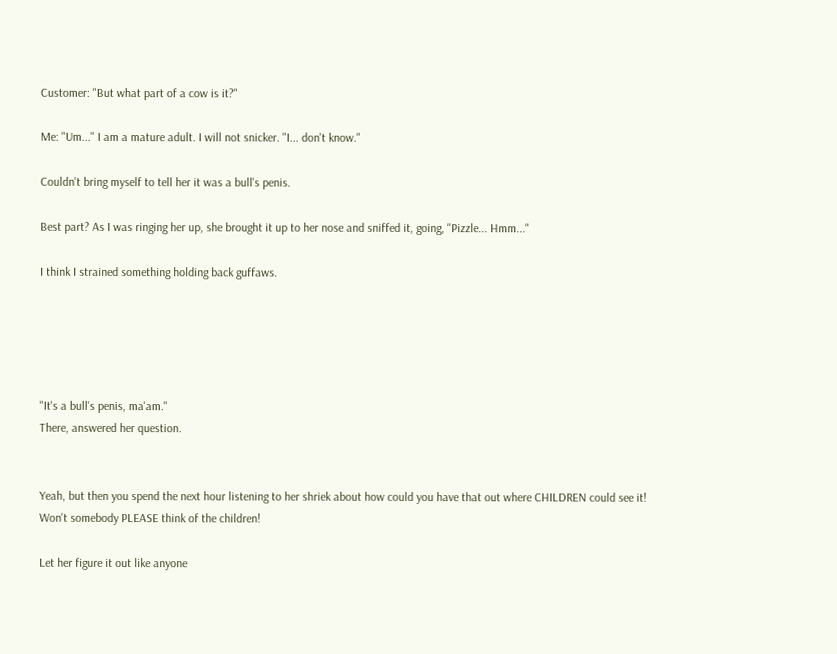Customer: "But what part of a cow is it?"

Me: "Um..." I am a mature adult. I will not snicker. "I... don't know."

Couldn't bring myself to tell her it was a bull's penis.

Best part? As I was ringing her up, she brought it up to her nose and sniffed it, going, "Pizzle... Hmm..."

I think I strained something holding back guffaws.





"It's a bull's penis, ma'am."
There, answered her question.


Yeah, but then you spend the next hour listening to her shriek about how could you have that out where CHILDREN could see it! Won't somebody PLEASE think of the children!

Let her figure it out like anyone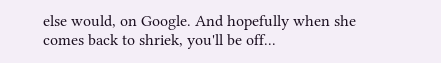else would, on Google. And hopefully when she comes back to shriek, you'll be off...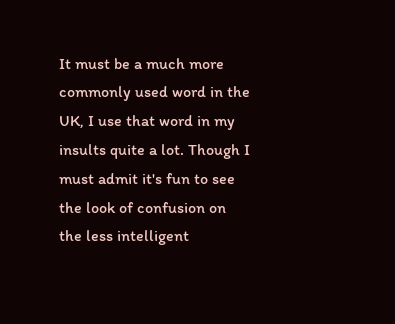It must be a much more commonly used word in the UK, I use that word in my insults quite a lot. Though I must admit it's fun to see the look of confusion on the less intelligent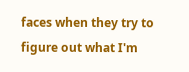faces when they try to figure out what I'm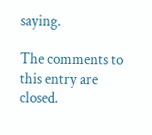saying.

The comments to this entry are closed.